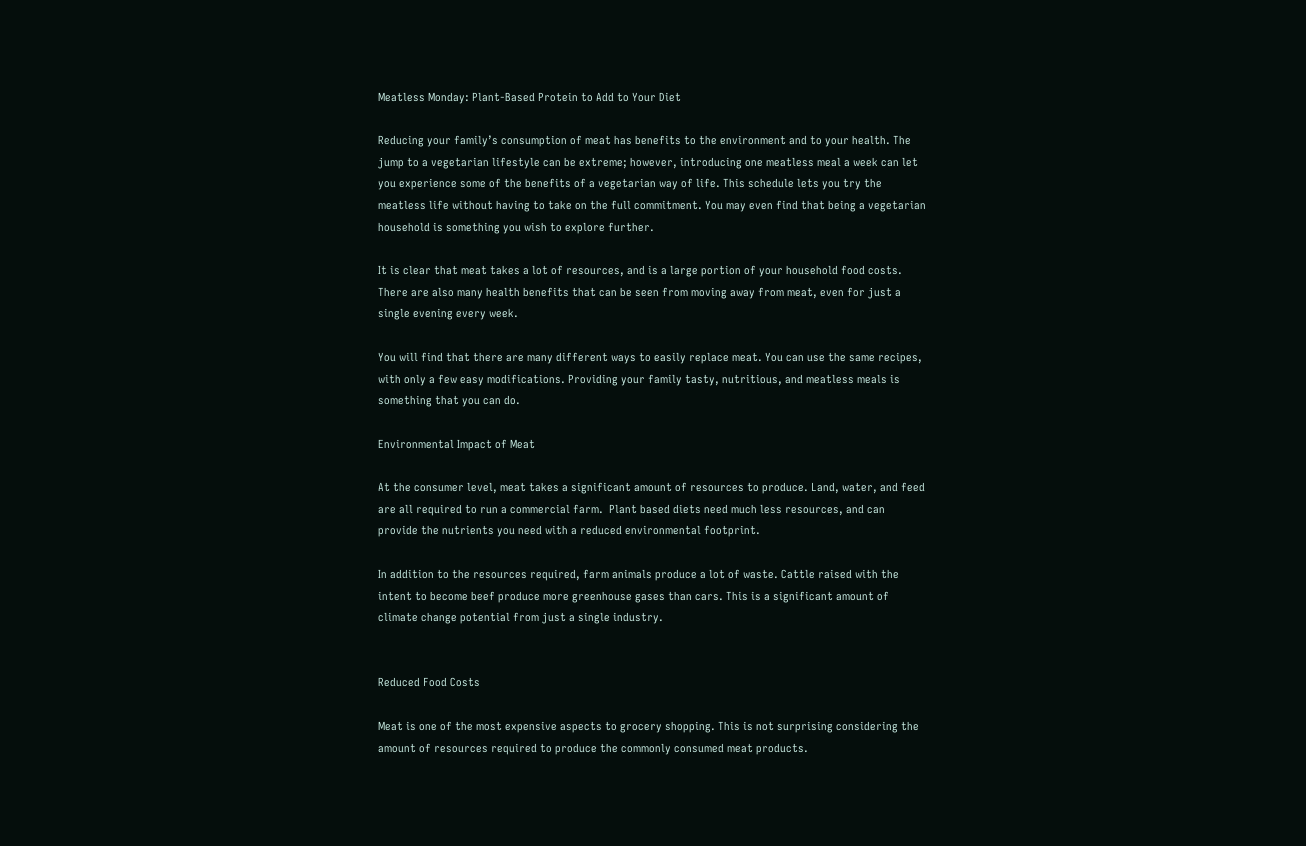Meatless Monday: Plant-Based Protein to Add to Your Diet

Reducing your family’s consumption of meat has benefits to the environment and to your health. The jump to a vegetarian lifestyle can be extreme; however, introducing one meatless meal a week can let you experience some of the benefits of a vegetarian way of life. This schedule lets you try the meatless life without having to take on the full commitment. You may even find that being a vegetarian household is something you wish to explore further.

It is clear that meat takes a lot of resources, and is a large portion of your household food costs. There are also many health benefits that can be seen from moving away from meat, even for just a single evening every week.

You will find that there are many different ways to easily replace meat. You can use the same recipes, with only a few easy modifications. Providing your family tasty, nutritious, and meatless meals is something that you can do.

Environmental Impact of Meat

At the consumer level, meat takes a significant amount of resources to produce. Land, water, and feed are all required to run a commercial farm.  Plant based diets need much less resources, and can provide the nutrients you need with a reduced environmental footprint.

In addition to the resources required, farm animals produce a lot of waste. Cattle raised with the intent to become beef produce more greenhouse gases than cars. This is a significant amount of climate change potential from just a single industry.


Reduced Food Costs

Meat is one of the most expensive aspects to grocery shopping. This is not surprising considering the amount of resources required to produce the commonly consumed meat products.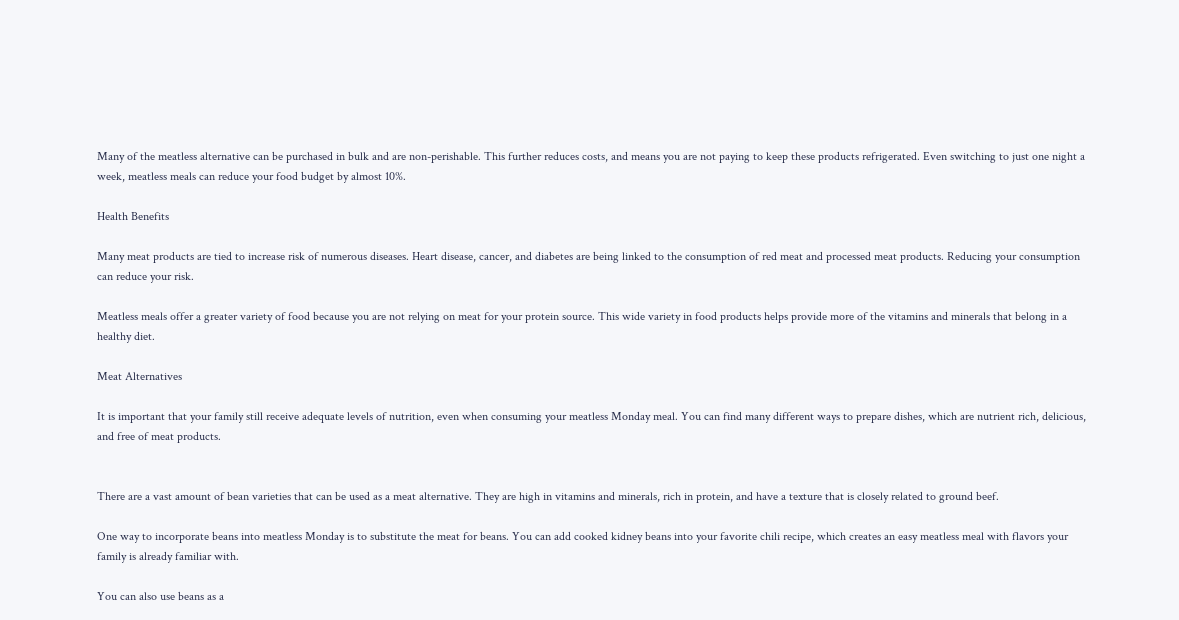Many of the meatless alternative can be purchased in bulk and are non-perishable. This further reduces costs, and means you are not paying to keep these products refrigerated. Even switching to just one night a week, meatless meals can reduce your food budget by almost 10%.

Health Benefits

Many meat products are tied to increase risk of numerous diseases. Heart disease, cancer, and diabetes are being linked to the consumption of red meat and processed meat products. Reducing your consumption can reduce your risk.

Meatless meals offer a greater variety of food because you are not relying on meat for your protein source. This wide variety in food products helps provide more of the vitamins and minerals that belong in a healthy diet.

Meat Alternatives

It is important that your family still receive adequate levels of nutrition, even when consuming your meatless Monday meal. You can find many different ways to prepare dishes, which are nutrient rich, delicious, and free of meat products.


There are a vast amount of bean varieties that can be used as a meat alternative. They are high in vitamins and minerals, rich in protein, and have a texture that is closely related to ground beef.

One way to incorporate beans into meatless Monday is to substitute the meat for beans. You can add cooked kidney beans into your favorite chili recipe, which creates an easy meatless meal with flavors your family is already familiar with.

You can also use beans as a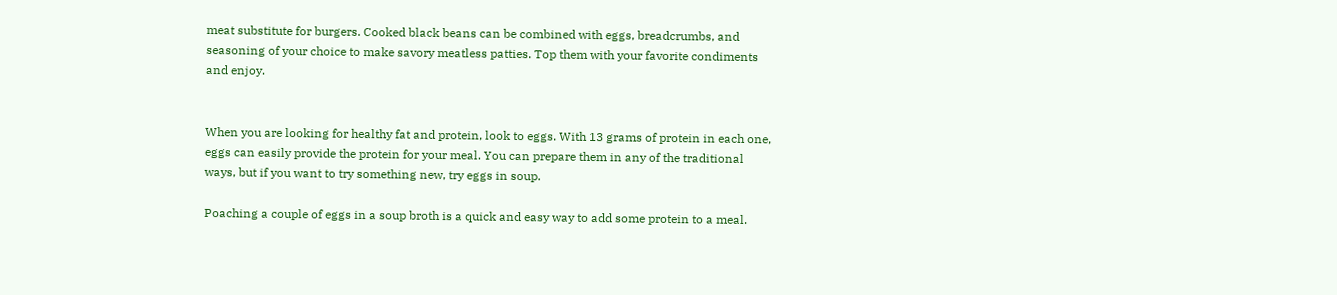meat substitute for burgers. Cooked black beans can be combined with eggs, breadcrumbs, and seasoning of your choice to make savory meatless patties. Top them with your favorite condiments and enjoy.


When you are looking for healthy fat and protein, look to eggs. With 13 grams of protein in each one, eggs can easily provide the protein for your meal. You can prepare them in any of the traditional ways, but if you want to try something new, try eggs in soup.

Poaching a couple of eggs in a soup broth is a quick and easy way to add some protein to a meal.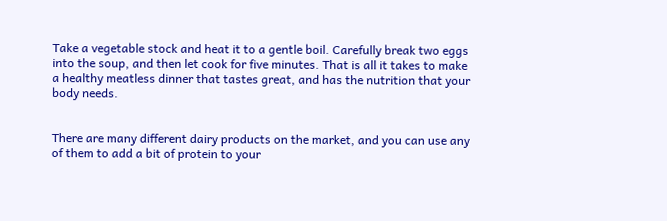Take a vegetable stock and heat it to a gentle boil. Carefully break two eggs into the soup, and then let cook for five minutes. That is all it takes to make a healthy meatless dinner that tastes great, and has the nutrition that your body needs.


There are many different dairy products on the market, and you can use any of them to add a bit of protein to your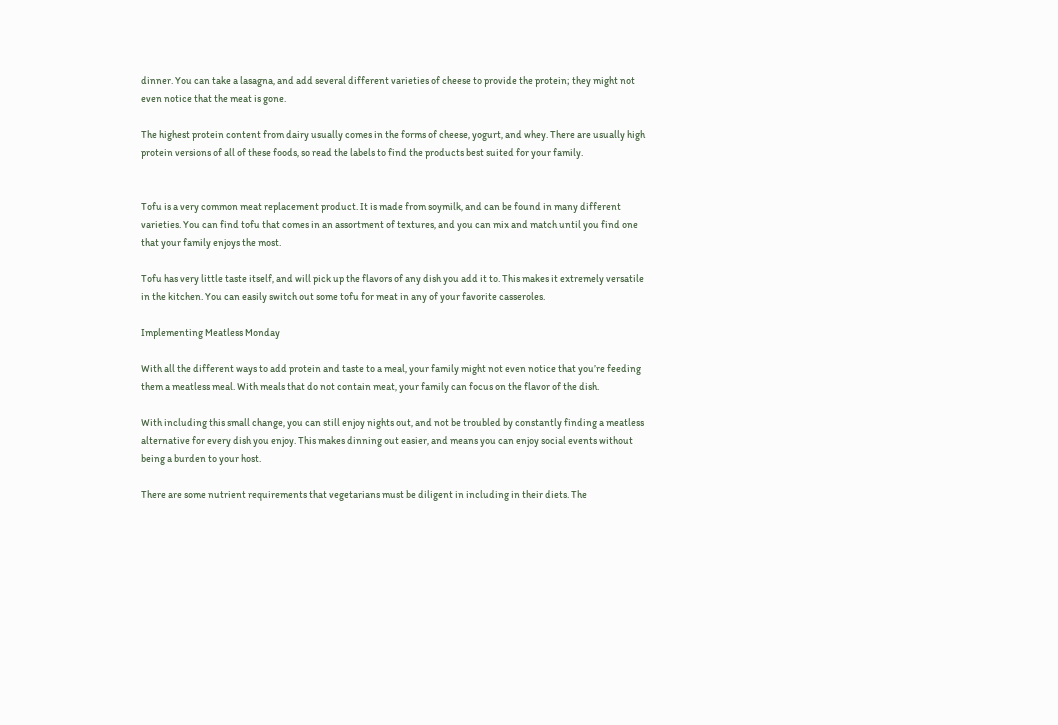dinner. You can take a lasagna, and add several different varieties of cheese to provide the protein; they might not even notice that the meat is gone.

The highest protein content from dairy usually comes in the forms of cheese, yogurt, and whey. There are usually high protein versions of all of these foods, so read the labels to find the products best suited for your family.


Tofu is a very common meat replacement product. It is made from soymilk, and can be found in many different varieties. You can find tofu that comes in an assortment of textures, and you can mix and match until you find one that your family enjoys the most.

Tofu has very little taste itself, and will pick up the flavors of any dish you add it to. This makes it extremely versatile in the kitchen. You can easily switch out some tofu for meat in any of your favorite casseroles.

Implementing Meatless Monday

With all the different ways to add protein and taste to a meal, your family might not even notice that you’re feeding them a meatless meal. With meals that do not contain meat, your family can focus on the flavor of the dish.

With including this small change, you can still enjoy nights out, and not be troubled by constantly finding a meatless alternative for every dish you enjoy. This makes dinning out easier, and means you can enjoy social events without being a burden to your host.

There are some nutrient requirements that vegetarians must be diligent in including in their diets. The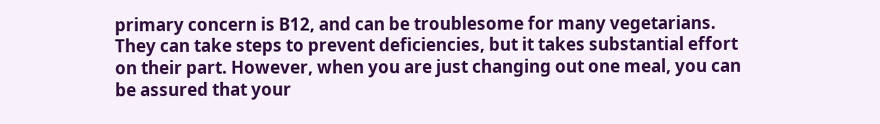primary concern is B12, and can be troublesome for many vegetarians. They can take steps to prevent deficiencies, but it takes substantial effort on their part. However, when you are just changing out one meal, you can be assured that your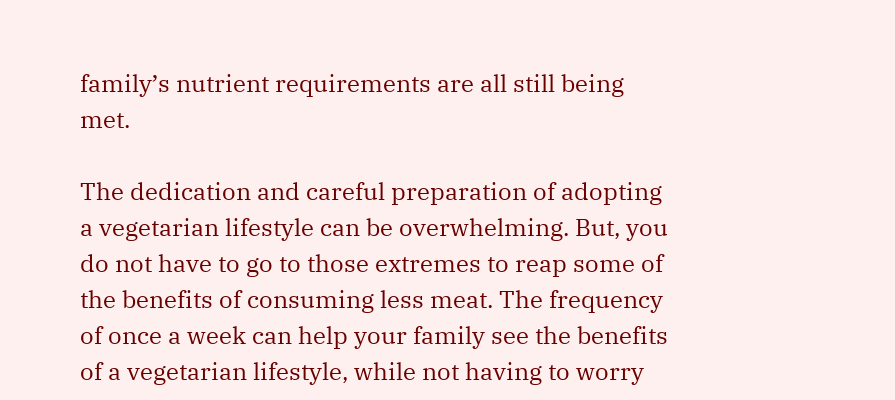family’s nutrient requirements are all still being met.

The dedication and careful preparation of adopting a vegetarian lifestyle can be overwhelming. But, you do not have to go to those extremes to reap some of the benefits of consuming less meat. The frequency of once a week can help your family see the benefits of a vegetarian lifestyle, while not having to worry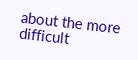about the more difficult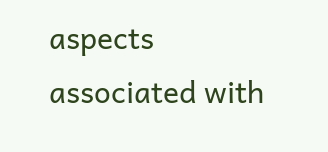aspects associated with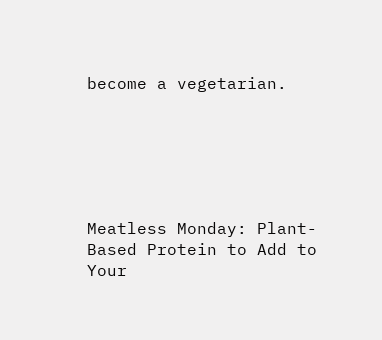become a vegetarian.






Meatless Monday: Plant-Based Protein to Add to Your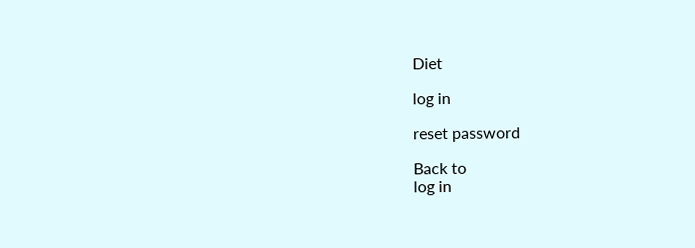Diet

log in

reset password

Back to
log in